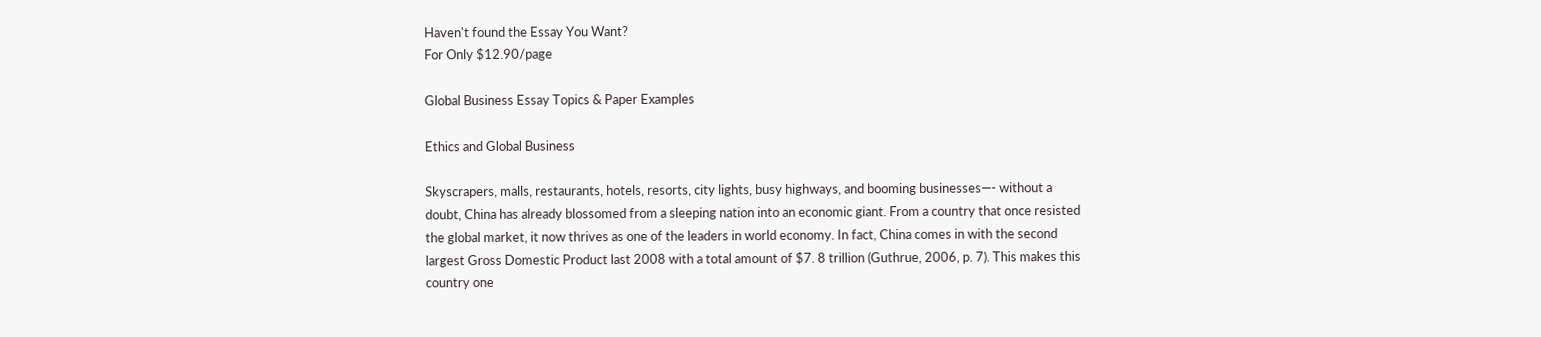Haven't found the Essay You Want?
For Only $12.90/page

Global Business Essay Topics & Paper Examples

Ethics and Global Business

Skyscrapers, malls, restaurants, hotels, resorts, city lights, busy highways, and booming businesses—- without a doubt, China has already blossomed from a sleeping nation into an economic giant. From a country that once resisted the global market, it now thrives as one of the leaders in world economy. In fact, China comes in with the second largest Gross Domestic Product last 2008 with a total amount of $7. 8 trillion (Guthrue, 2006, p. 7). This makes this country one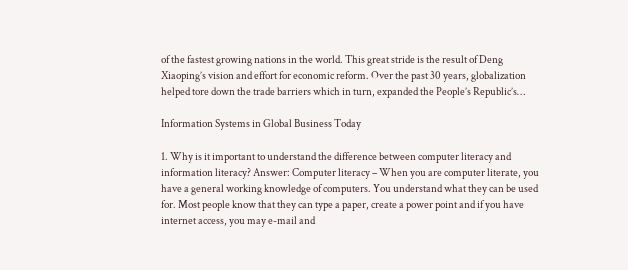of the fastest growing nations in the world. This great stride is the result of Deng Xiaoping’s vision and effort for economic reform. Over the past 30 years, globalization helped tore down the trade barriers which in turn, expanded the People’s Republic’s…

Information Systems in Global Business Today

1. Why is it important to understand the difference between computer literacy and information literacy? Answer: Computer literacy – When you are computer literate, you have a general working knowledge of computers. You understand what they can be used for. Most people know that they can type a paper, create a power point and if you have internet access, you may e-mail and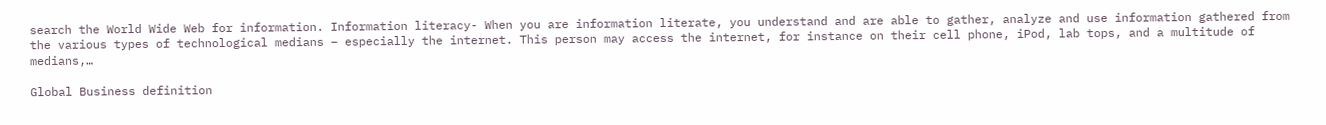search the World Wide Web for information. Information literacy- When you are information literate, you understand and are able to gather, analyze and use information gathered from the various types of technological medians – especially the internet. This person may access the internet, for instance on their cell phone, iPod, lab tops, and a multitude of medians,…

Global Business definition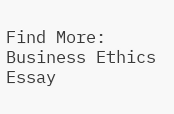Find More: Business Ethics Essay